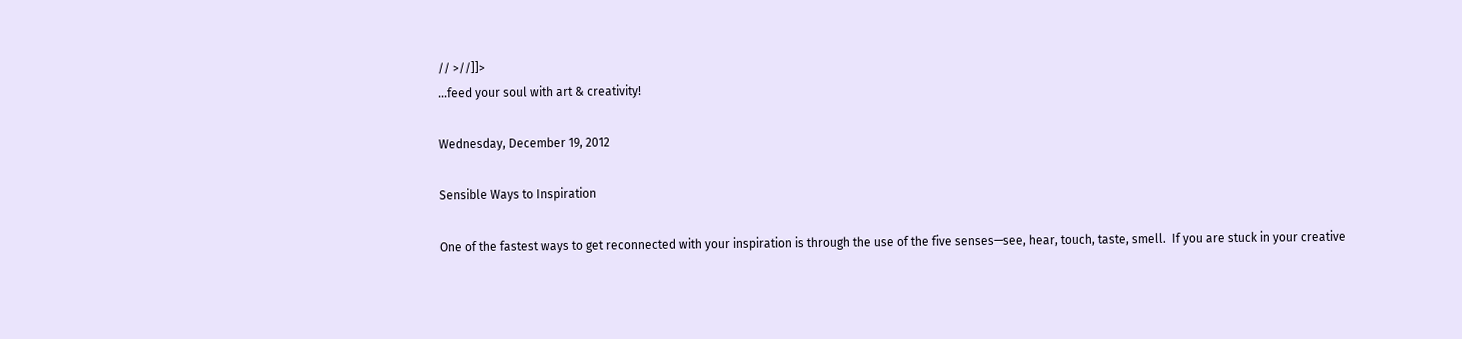// >//]]>
...feed your soul with art & creativity!

Wednesday, December 19, 2012

Sensible Ways to Inspiration

One of the fastest ways to get reconnected with your inspiration is through the use of the five senses—see, hear, touch, taste, smell.  If you are stuck in your creative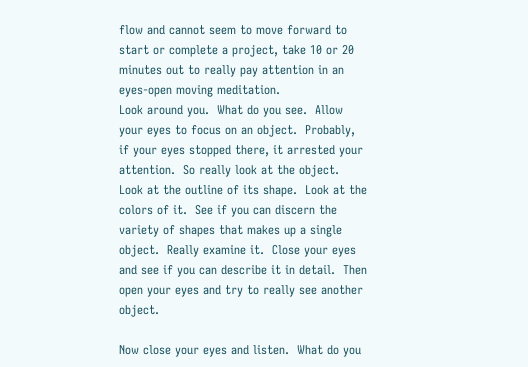flow and cannot seem to move forward to start or complete a project, take 10 or 20 minutes out to really pay attention in an eyes-open moving meditation.
Look around you.  What do you see.  Allow your eyes to focus on an object.  Probably, if your eyes stopped there, it arrested your attention.  So really look at the object.  Look at the outline of its shape.  Look at the colors of it.  See if you can discern the variety of shapes that makes up a single object.  Really examine it.  Close your eyes and see if you can describe it in detail.  Then open your eyes and try to really see another object.

Now close your eyes and listen.  What do you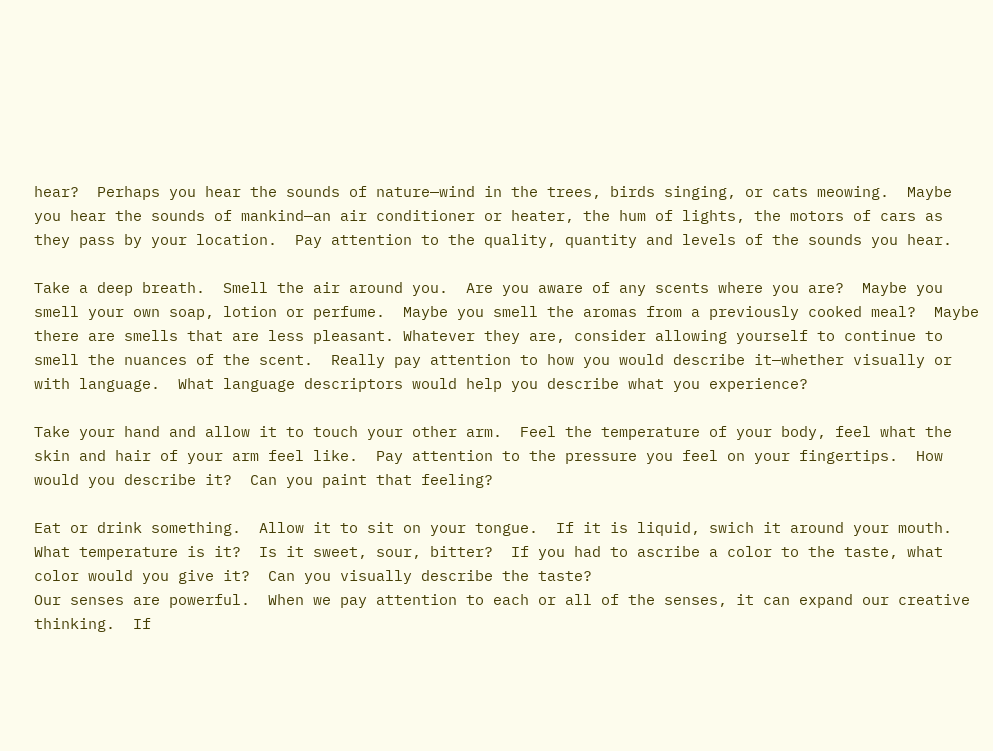hear?  Perhaps you hear the sounds of nature—wind in the trees, birds singing, or cats meowing.  Maybe you hear the sounds of mankind—an air conditioner or heater, the hum of lights, the motors of cars as they pass by your location.  Pay attention to the quality, quantity and levels of the sounds you hear.

Take a deep breath.  Smell the air around you.  Are you aware of any scents where you are?  Maybe you smell your own soap, lotion or perfume.  Maybe you smell the aromas from a previously cooked meal?  Maybe there are smells that are less pleasant. Whatever they are, consider allowing yourself to continue to smell the nuances of the scent.  Really pay attention to how you would describe it—whether visually or with language.  What language descriptors would help you describe what you experience?

Take your hand and allow it to touch your other arm.  Feel the temperature of your body, feel what the skin and hair of your arm feel like.  Pay attention to the pressure you feel on your fingertips.  How would you describe it?  Can you paint that feeling?

Eat or drink something.  Allow it to sit on your tongue.  If it is liquid, swich it around your mouth.  What temperature is it?  Is it sweet, sour, bitter?  If you had to ascribe a color to the taste, what color would you give it?  Can you visually describe the taste?
Our senses are powerful.  When we pay attention to each or all of the senses, it can expand our creative thinking.  If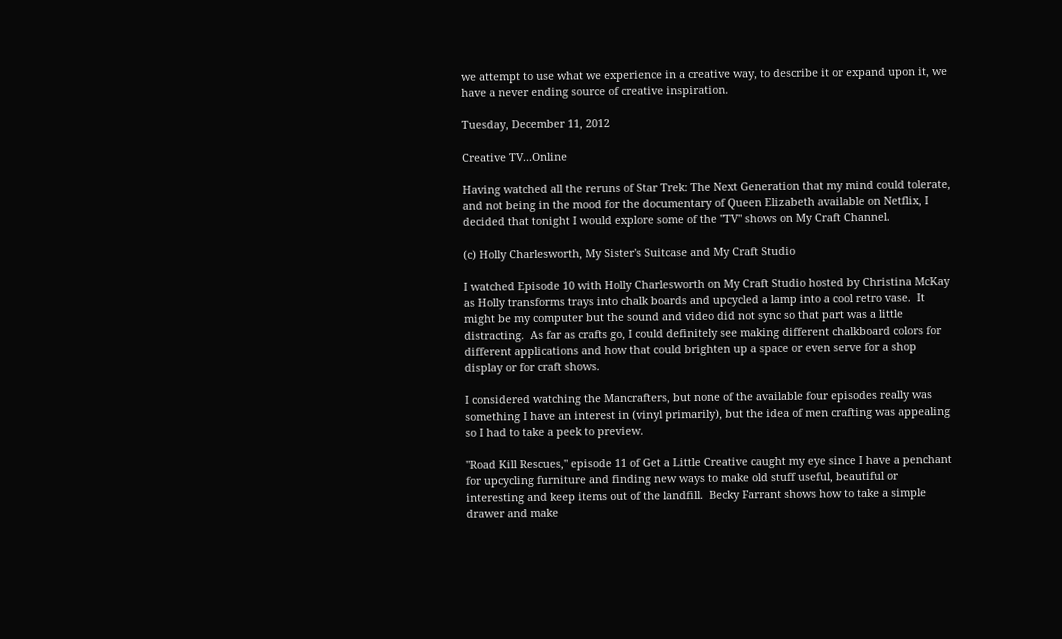we attempt to use what we experience in a creative way, to describe it or expand upon it, we have a never ending source of creative inspiration.

Tuesday, December 11, 2012

Creative TV...Online

Having watched all the reruns of Star Trek: The Next Generation that my mind could tolerate, and not being in the mood for the documentary of Queen Elizabeth available on Netflix, I decided that tonight I would explore some of the "TV" shows on My Craft Channel.

(c) Holly Charlesworth, My Sister's Suitcase and My Craft Studio

I watched Episode 10 with Holly Charlesworth on My Craft Studio hosted by Christina McKay as Holly transforms trays into chalk boards and upcycled a lamp into a cool retro vase.  It might be my computer but the sound and video did not sync so that part was a little distracting.  As far as crafts go, I could definitely see making different chalkboard colors for different applications and how that could brighten up a space or even serve for a shop display or for craft shows.

I considered watching the Mancrafters, but none of the available four episodes really was something I have an interest in (vinyl primarily), but the idea of men crafting was appealing so I had to take a peek to preview.

"Road Kill Rescues," episode 11 of Get a Little Creative caught my eye since I have a penchant for upcycling furniture and finding new ways to make old stuff useful, beautiful or interesting and keep items out of the landfill.  Becky Farrant shows how to take a simple drawer and make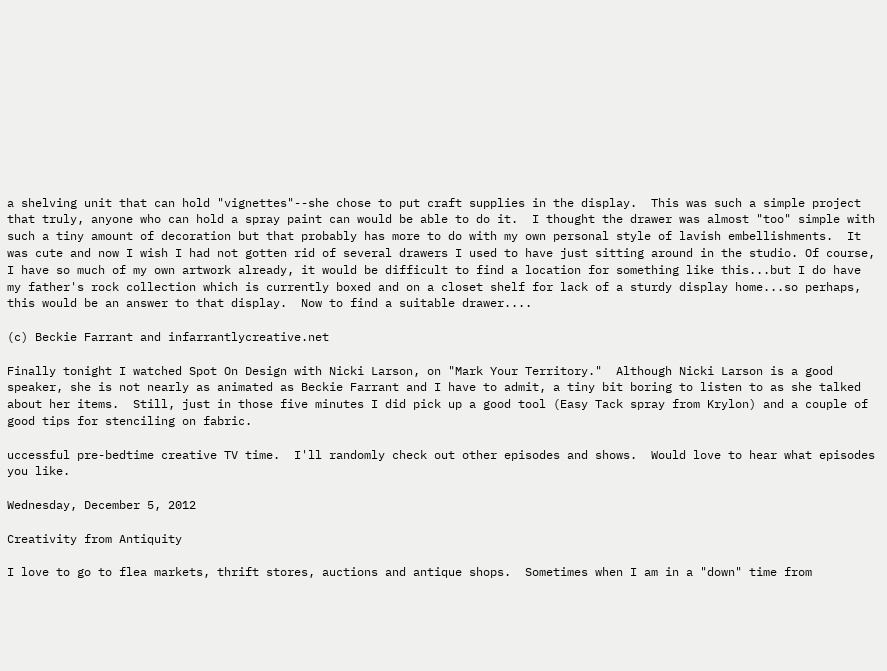a shelving unit that can hold "vignettes"--she chose to put craft supplies in the display.  This was such a simple project that truly, anyone who can hold a spray paint can would be able to do it.  I thought the drawer was almost "too" simple with such a tiny amount of decoration but that probably has more to do with my own personal style of lavish embellishments.  It was cute and now I wish I had not gotten rid of several drawers I used to have just sitting around in the studio. Of course, I have so much of my own artwork already, it would be difficult to find a location for something like this...but I do have my father's rock collection which is currently boxed and on a closet shelf for lack of a sturdy display home...so perhaps, this would be an answer to that display.  Now to find a suitable drawer....

(c) Beckie Farrant and infarrantlycreative.net

Finally tonight I watched Spot On Design with Nicki Larson, on "Mark Your Territory."  Although Nicki Larson is a good speaker, she is not nearly as animated as Beckie Farrant and I have to admit, a tiny bit boring to listen to as she talked about her items.  Still, just in those five minutes I did pick up a good tool (Easy Tack spray from Krylon) and a couple of good tips for stenciling on fabric.

uccessful pre-bedtime creative TV time.  I'll randomly check out other episodes and shows.  Would love to hear what episodes you like.

Wednesday, December 5, 2012

Creativity from Antiquity

I love to go to flea markets, thrift stores, auctions and antique shops.  Sometimes when I am in a "down" time from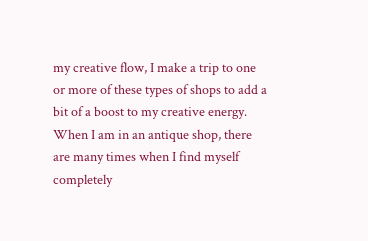my creative flow, I make a trip to one or more of these types of shops to add a bit of a boost to my creative energy.  When I am in an antique shop, there are many times when I find myself completely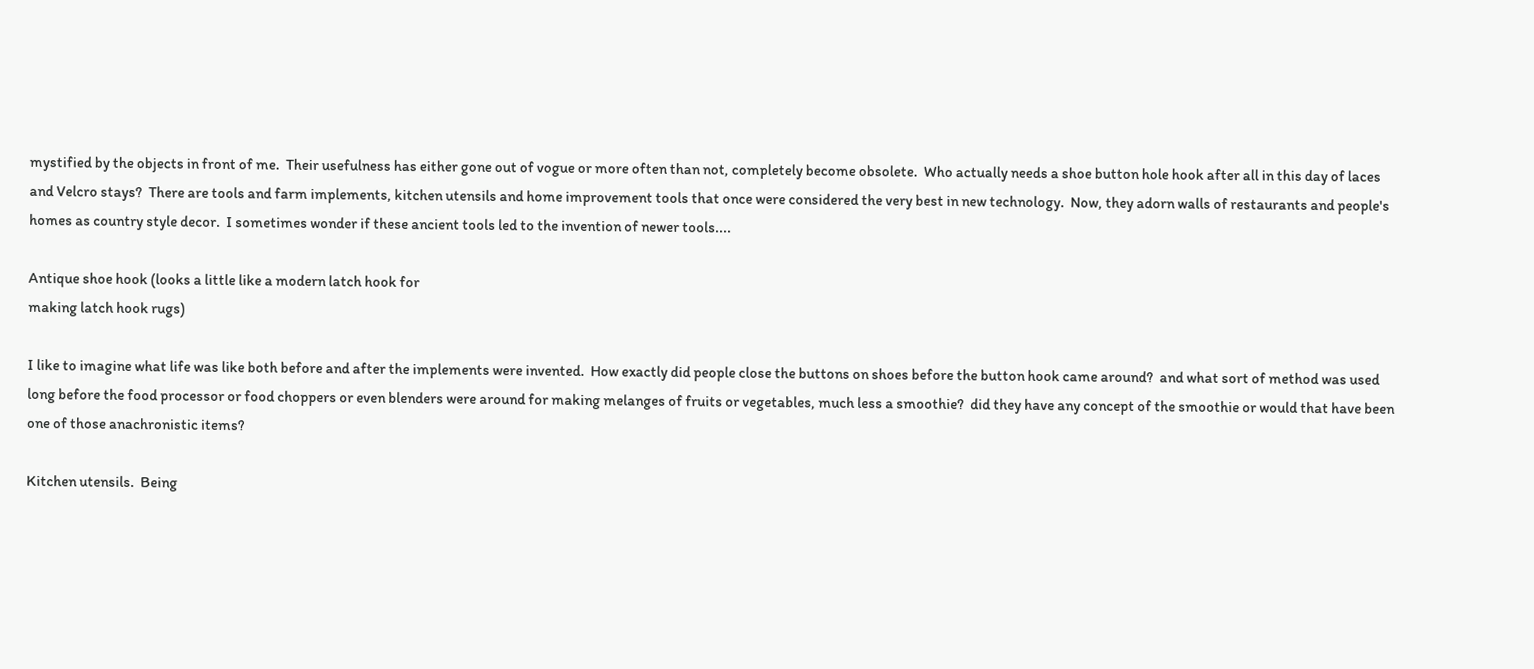mystified by the objects in front of me.  Their usefulness has either gone out of vogue or more often than not, completely become obsolete.  Who actually needs a shoe button hole hook after all in this day of laces and Velcro stays?  There are tools and farm implements, kitchen utensils and home improvement tools that once were considered the very best in new technology.  Now, they adorn walls of restaurants and people's homes as country style decor.  I sometimes wonder if these ancient tools led to the invention of newer tools....

Antique shoe hook (looks a little like a modern latch hook for
making latch hook rugs)

I like to imagine what life was like both before and after the implements were invented.  How exactly did people close the buttons on shoes before the button hook came around?  and what sort of method was used long before the food processor or food choppers or even blenders were around for making melanges of fruits or vegetables, much less a smoothie?  did they have any concept of the smoothie or would that have been one of those anachronistic items?

Kitchen utensils.  Being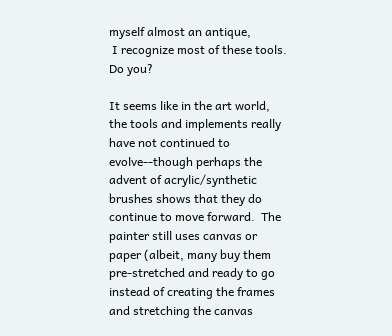myself almost an antique,
 I recognize most of these tools.
Do you?

It seems like in the art world, the tools and implements really have not continued to evolve--though perhaps the advent of acrylic/synthetic brushes shows that they do continue to move forward.  The painter still uses canvas or paper (albeit, many buy them pre-stretched and ready to go instead of creating the frames and stretching the canvas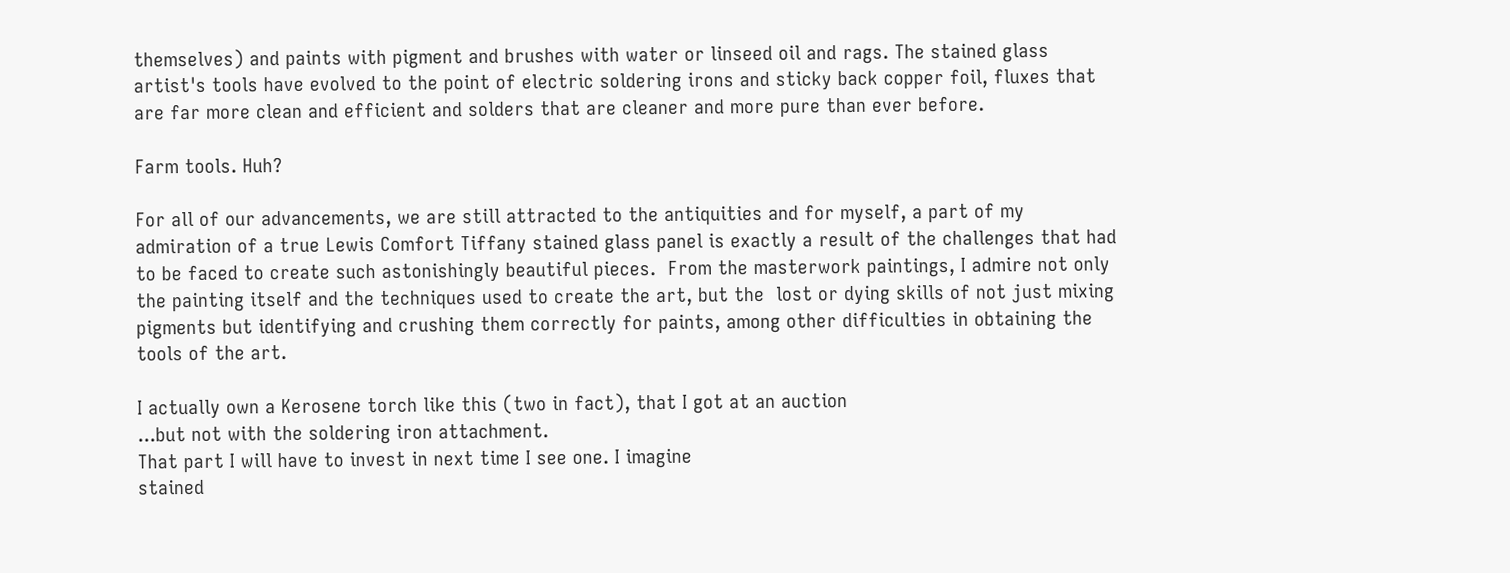themselves) and paints with pigment and brushes with water or linseed oil and rags. The stained glass artist's tools have evolved to the point of electric soldering irons and sticky back copper foil, fluxes that are far more clean and efficient and solders that are cleaner and more pure than ever before.

Farm tools. Huh?

For all of our advancements, we are still attracted to the antiquities and for myself, a part of my admiration of a true Lewis Comfort Tiffany stained glass panel is exactly a result of the challenges that had to be faced to create such astonishingly beautiful pieces.  From the masterwork paintings, I admire not only the painting itself and the techniques used to create the art, but the  lost or dying skills of not just mixing pigments but identifying and crushing them correctly for paints, among other difficulties in obtaining the tools of the art.

I actually own a Kerosene torch like this (two in fact), that I got at an auction
...but not with the soldering iron attachment.
That part I will have to invest in next time I see one. I imagine
stained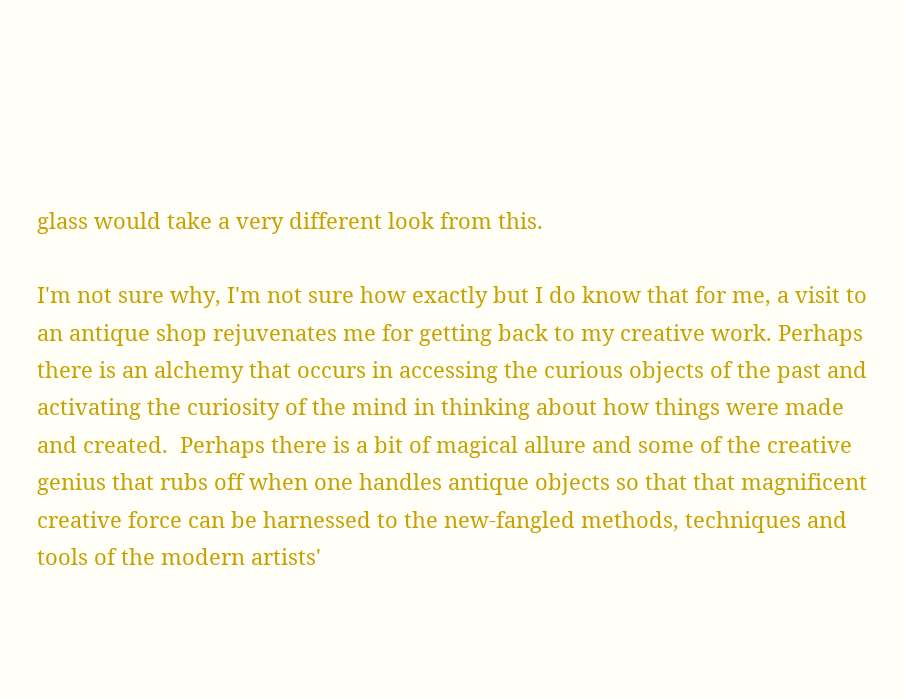glass would take a very different look from this.

I'm not sure why, I'm not sure how exactly but I do know that for me, a visit to an antique shop rejuvenates me for getting back to my creative work. Perhaps there is an alchemy that occurs in accessing the curious objects of the past and activating the curiosity of the mind in thinking about how things were made and created.  Perhaps there is a bit of magical allure and some of the creative genius that rubs off when one handles antique objects so that that magnificent creative force can be harnessed to the new-fangled methods, techniques and tools of the modern artists'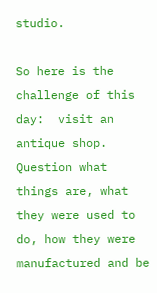studio.

So here is the challenge of this day:  visit an antique shop.  Question what things are, what they were used to do, how they were manufactured and be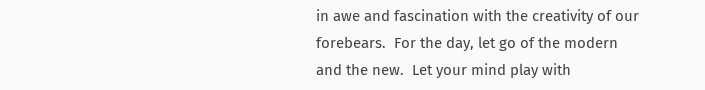in awe and fascination with the creativity of our forebears.  For the day, let go of the modern and the new.  Let your mind play with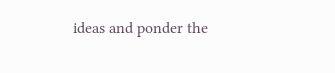ideas and ponder the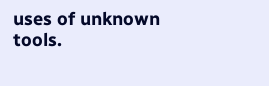uses of unknown tools.